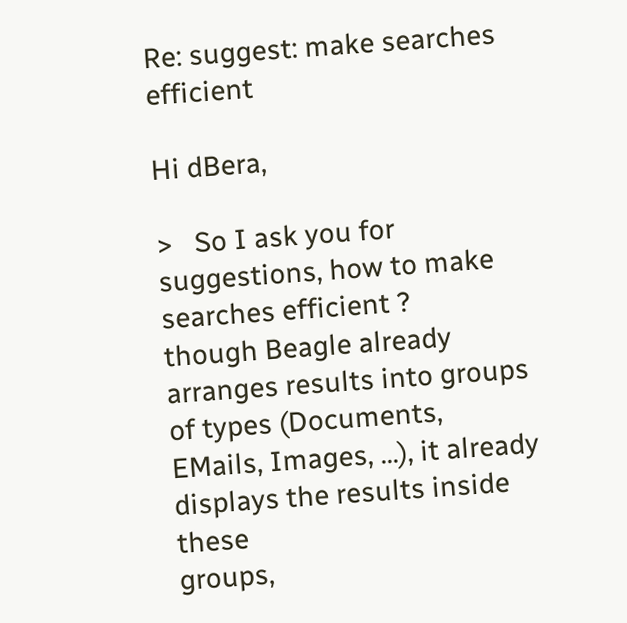Re: suggest: make searches efficient

Hi dBera,

>   So I ask you for suggestions, how to make searches efficient ?
though Beagle already arranges results into groups of types (Documents,
EMails, Images, ...), it already displays the results inside these
groups,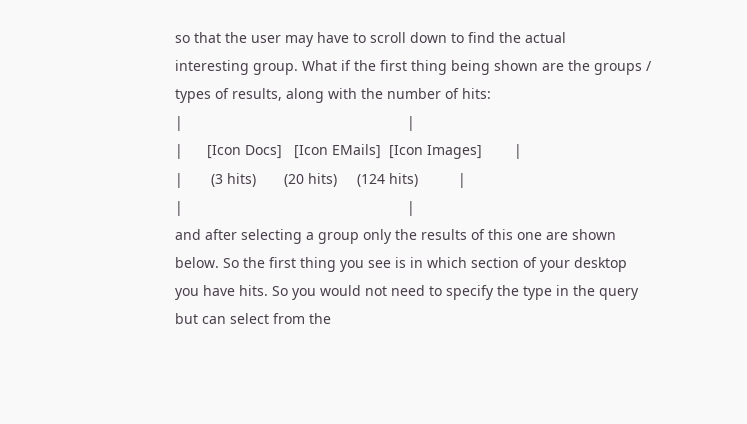so that the user may have to scroll down to find the actual
interesting group. What if the first thing being shown are the groups /
types of results, along with the number of hits:
|                                                        |
|      [Icon Docs]   [Icon EMails]  [Icon Images]        |
|       (3 hits)       (20 hits)     (124 hits)          |
|                                                        |
and after selecting a group only the results of this one are shown
below. So the first thing you see is in which section of your desktop
you have hits. So you would not need to specify the type in the query
but can select from the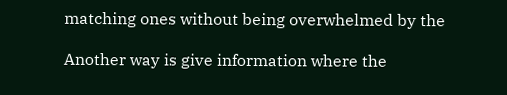matching ones without being overwhelmed by the

Another way is give information where the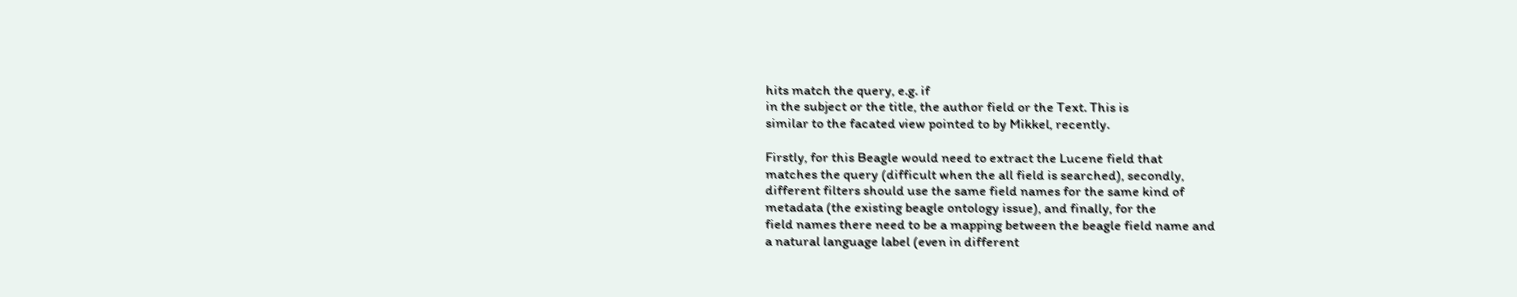hits match the query, e.g. if
in the subject or the title, the author field or the Text. This is
similar to the facated view pointed to by Mikkel, recently.

Firstly, for this Beagle would need to extract the Lucene field that
matches the query (difficult when the all field is searched), secondly,
different filters should use the same field names for the same kind of
metadata (the existing beagle ontology issue), and finally, for the
field names there need to be a mapping between the beagle field name and
a natural language label (even in different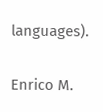languages).

Enrico M.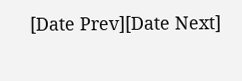[Date Prev][Date Next]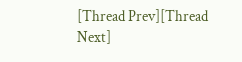[Thread Prev][Thread Next]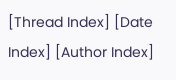[Thread Index] [Date Index] [Author Index]